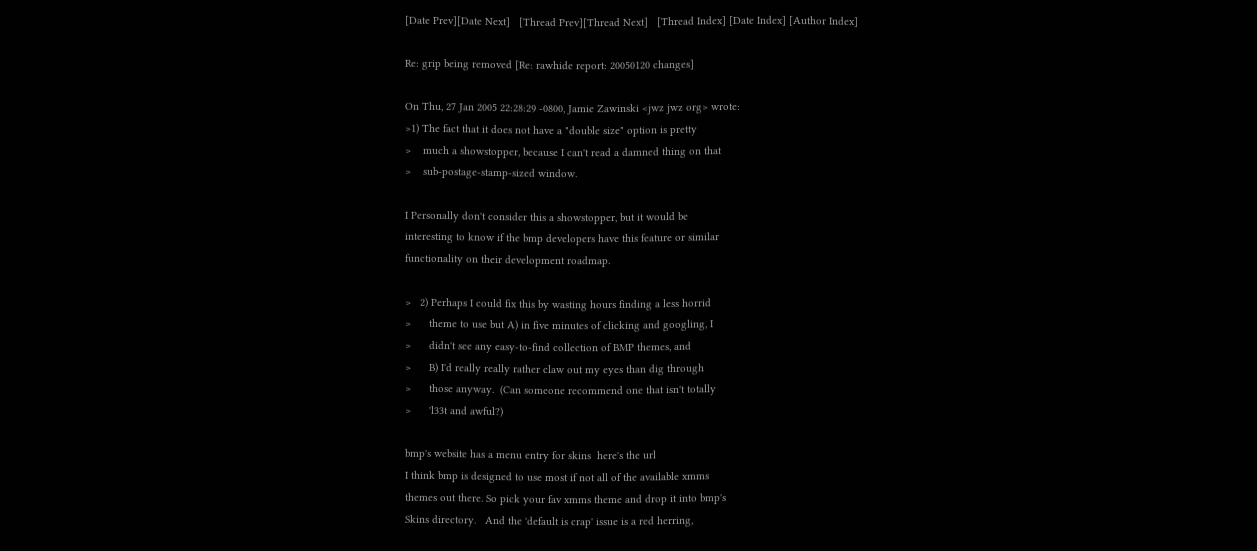[Date Prev][Date Next]   [Thread Prev][Thread Next]   [Thread Index] [Date Index] [Author Index]

Re: grip being removed [Re: rawhide report: 20050120 changes]

On Thu, 27 Jan 2005 22:28:29 -0800, Jamie Zawinski <jwz jwz org> wrote:
>1) The fact that it does not have a "double size" option is pretty
>    much a showstopper, because I can't read a damned thing on that
>    sub-postage-stamp-sized window.

I Personally don't consider this a showstopper, but it would be
interesting to know if the bmp developers have this feature or similar
functionality on their development roadmap.

>   2) Perhaps I could fix this by wasting hours finding a less horrid
>      theme to use but A) in five minutes of clicking and googling, I
>      didn't see any easy-to-find collection of BMP themes, and
>      B) I'd really really rather claw out my eyes than dig through
>      those anyway.  (Can someone recommend one that isn't totally
>      'l33t and awful?)

bmp's website has a menu entry for skins  here's the url
I think bmp is designed to use most if not all of the available xmms
themes out there. So pick your fav xmms theme and drop it into bmp's
Skins directory.   And the 'default is crap' issue is a red herring,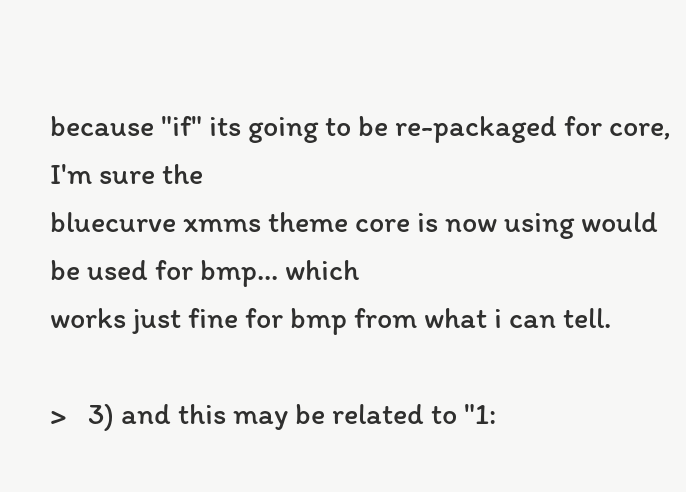because "if" its going to be re-packaged for core, I'm sure the
bluecurve xmms theme core is now using would be used for bmp... which
works just fine for bmp from what i can tell.

>   3) and this may be related to "1: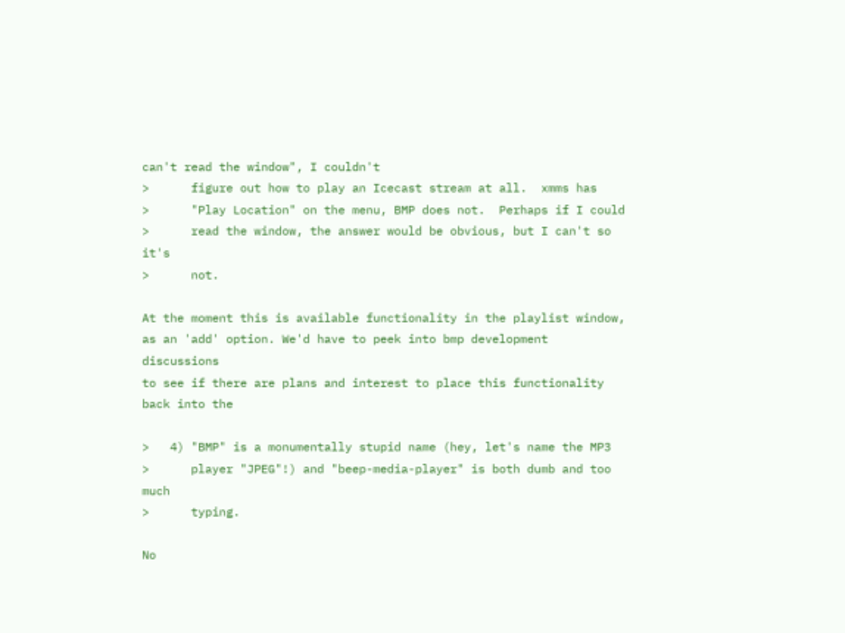can't read the window", I couldn't
>      figure out how to play an Icecast stream at all.  xmms has
>      "Play Location" on the menu, BMP does not.  Perhaps if I could
>      read the window, the answer would be obvious, but I can't so it's
>      not.

At the moment this is available functionality in the playlist window,
as an 'add' option. We'd have to peek into bmp development discussions
to see if there are plans and interest to place this functionality
back into the

>   4) "BMP" is a monumentally stupid name (hey, let's name the MP3
>      player "JPEG"!) and "beep-media-player" is both dumb and too much
>      typing.

No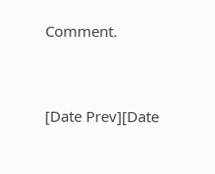Comment.


[Date Prev][Date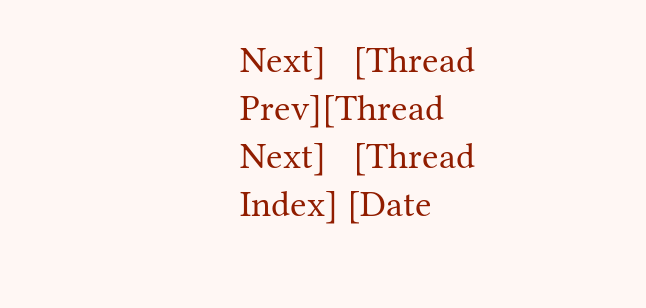Next]   [Thread Prev][Thread Next]   [Thread Index] [Date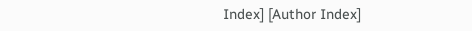Index] [Author Index]